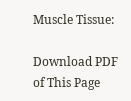Muscle Tissue:

Download PDF of This Page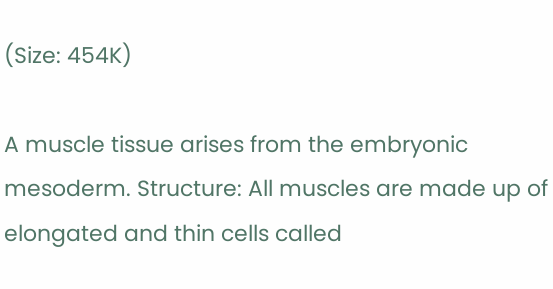(Size: 454K)

A muscle tissue arises from the embryonic mesoderm. Structure: All muscles are made up of elongated and thin cells called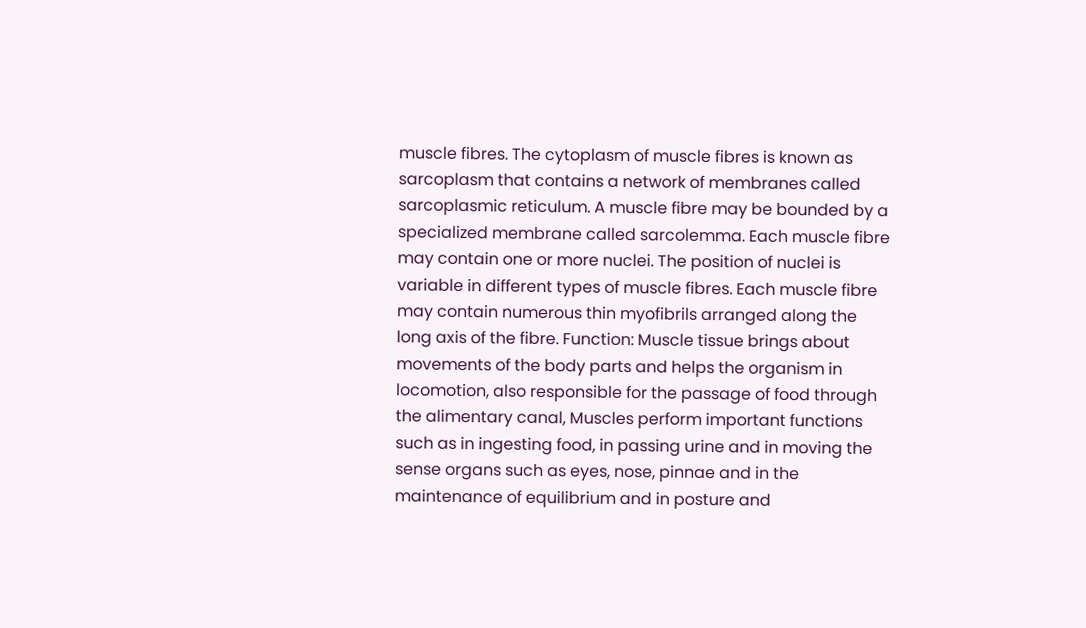muscle fibres. The cytoplasm of muscle fibres is known as sarcoplasm that contains a network of membranes called sarcoplasmic reticulum. A muscle fibre may be bounded by a specialized membrane called sarcolemma. Each muscle fibre may contain one or more nuclei. The position of nuclei is variable in different types of muscle fibres. Each muscle fibre may contain numerous thin myofibrils arranged along the long axis of the fibre. Function: Muscle tissue brings about movements of the body parts and helps the organism in locomotion, also responsible for the passage of food through the alimentary canal, Muscles perform important functions such as in ingesting food, in passing urine and in moving the sense organs such as eyes, nose, pinnae and in the maintenance of equilibrium and in posture and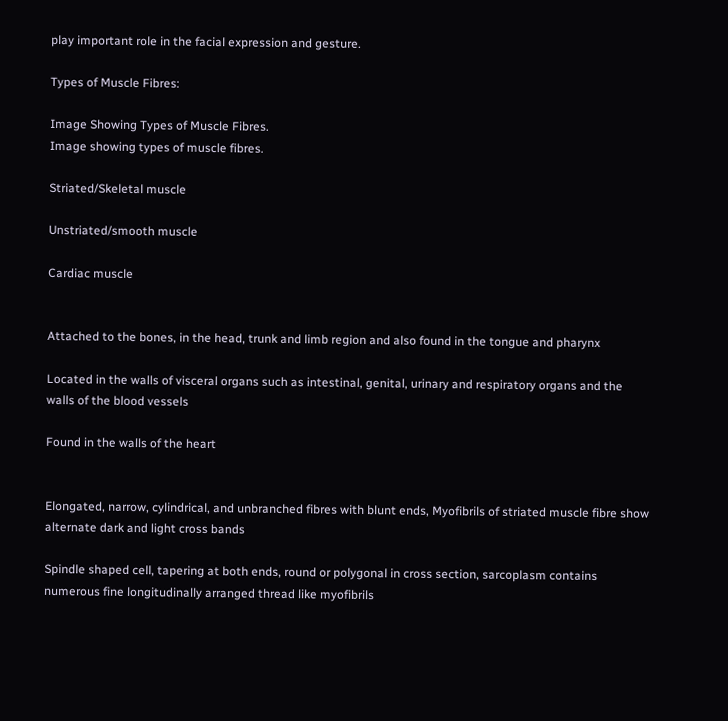play important role in the facial expression and gesture.

Types of Muscle Fibres:

Image Showing Types of Muscle Fibres.
Image showing types of muscle fibres.

Striated/Skeletal muscle

Unstriated/smooth muscle

Cardiac muscle


Attached to the bones, in the head, trunk and limb region and also found in the tongue and pharynx

Located in the walls of visceral organs such as intestinal, genital, urinary and respiratory organs and the walls of the blood vessels

Found in the walls of the heart


Elongated, narrow, cylindrical, and unbranched fibres with blunt ends, Myofibrils of striated muscle fibre show alternate dark and light cross bands

Spindle shaped cell, tapering at both ends, round or polygonal in cross section, sarcoplasm contains numerous fine longitudinally arranged thread like myofibrils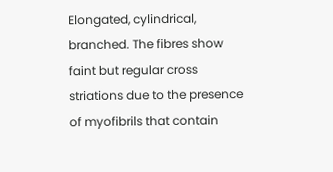Elongated, cylindrical, branched. The fibres show faint but regular cross striations due to the presence of myofibrils that contain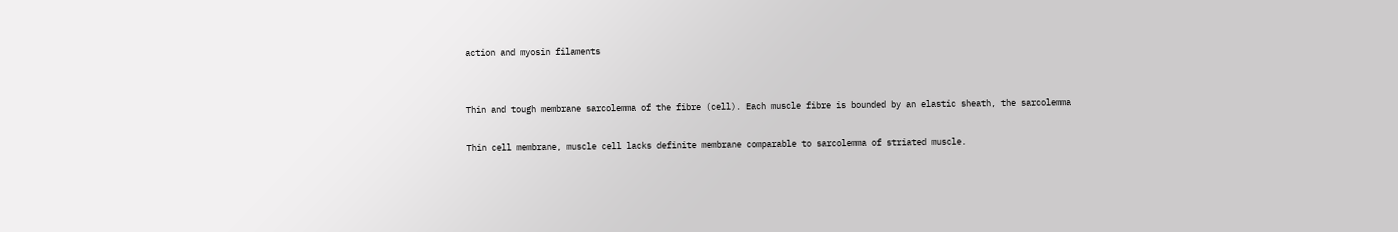action and myosin filaments


Thin and tough membrane sarcolemma of the fibre (cell). Each muscle fibre is bounded by an elastic sheath, the sarcolemma

Thin cell membrane, muscle cell lacks definite membrane comparable to sarcolemma of striated muscle.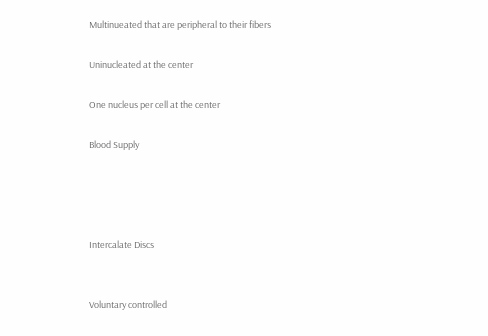Multinueated that are peripheral to their fibers

Uninucleated at the center

One nucleus per cell at the center

Blood Supply




Intercalate Discs


Voluntary controlled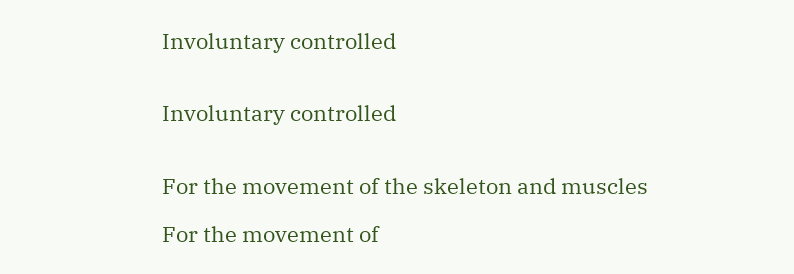Involuntary controlled


Involuntary controlled


For the movement of the skeleton and muscles

For the movement of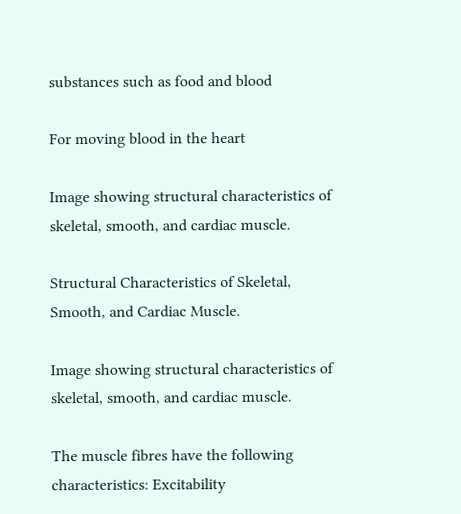substances such as food and blood

For moving blood in the heart

Image showing structural characteristics of skeletal, smooth, and cardiac muscle.

Structural Characteristics of Skeletal, Smooth, and Cardiac Muscle.

Image showing structural characteristics of skeletal, smooth, and cardiac muscle.

The muscle fibres have the following characteristics: Excitability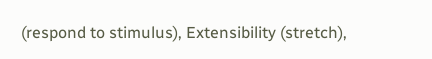(respond to stimulus), Extensibility (stretch),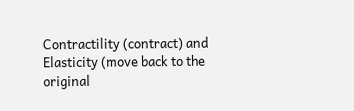Contractility (contract) and Elasticity (move back to the original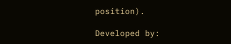position).

Developed by: